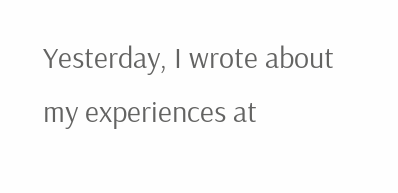Yesterday, I wrote about my experiences at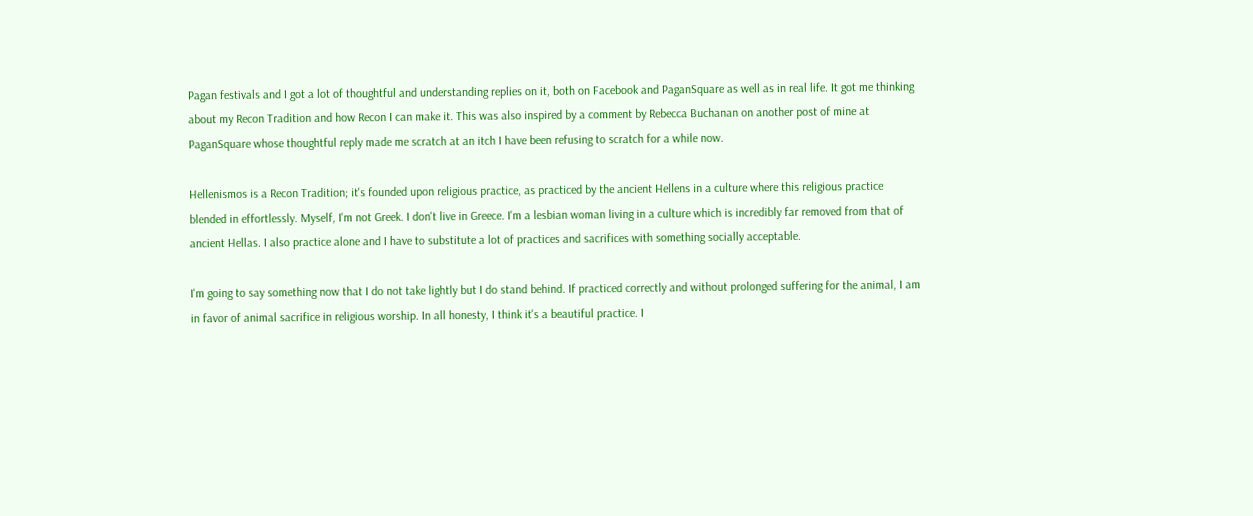Pagan festivals and I got a lot of thoughtful and understanding replies on it, both on Facebook and PaganSquare as well as in real life. It got me thinking about my Recon Tradition and how Recon I can make it. This was also inspired by a comment by Rebecca Buchanan on another post of mine at PaganSquare whose thoughtful reply made me scratch at an itch I have been refusing to scratch for a while now.

Hellenismos is a Recon Tradition; it's founded upon religious practice, as practiced by the ancient Hellens in a culture where this religious practice blended in effortlessly. Myself, I'm not Greek. I don't live in Greece. I'm a lesbian woman living in a culture which is incredibly far removed from that of ancient Hellas. I also practice alone and I have to substitute a lot of practices and sacrifices with something socially acceptable.

I'm going to say something now that I do not take lightly but I do stand behind. If practiced correctly and without prolonged suffering for the animal, I am in favor of animal sacrifice in religious worship. In all honesty, I think it's a beautiful practice. I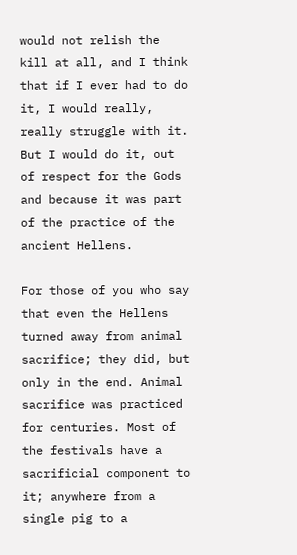would not relish the kill at all, and I think that if I ever had to do it, I would really, really struggle with it. But I would do it, out of respect for the Gods and because it was part of the practice of the ancient Hellens.

For those of you who say that even the Hellens turned away from animal sacrifice; they did, but only in the end. Animal sacrifice was practiced for centuries. Most of the festivals have a sacrificial component to it; anywhere from a single pig to a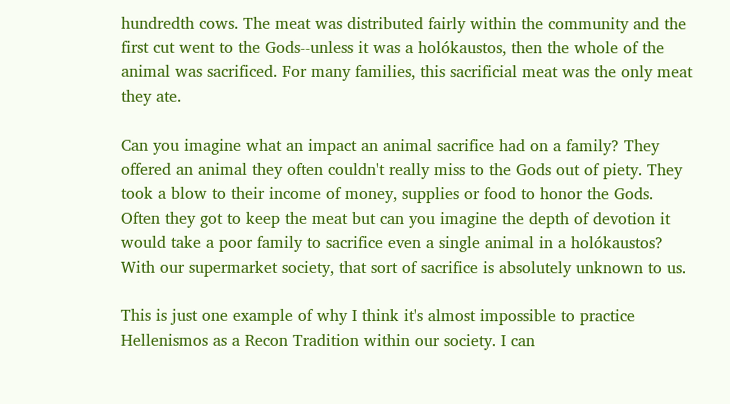hundredth cows. The meat was distributed fairly within the community and the first cut went to the Gods--unless it was a holókaustos, then the whole of the animal was sacrificed. For many families, this sacrificial meat was the only meat they ate.

Can you imagine what an impact an animal sacrifice had on a family? They offered an animal they often couldn't really miss to the Gods out of piety. They took a blow to their income of money, supplies or food to honor the Gods. Often they got to keep the meat but can you imagine the depth of devotion it would take a poor family to sacrifice even a single animal in a holókaustos? With our supermarket society, that sort of sacrifice is absolutely unknown to us.

This is just one example of why I think it's almost impossible to practice Hellenismos as a Recon Tradition within our society. I can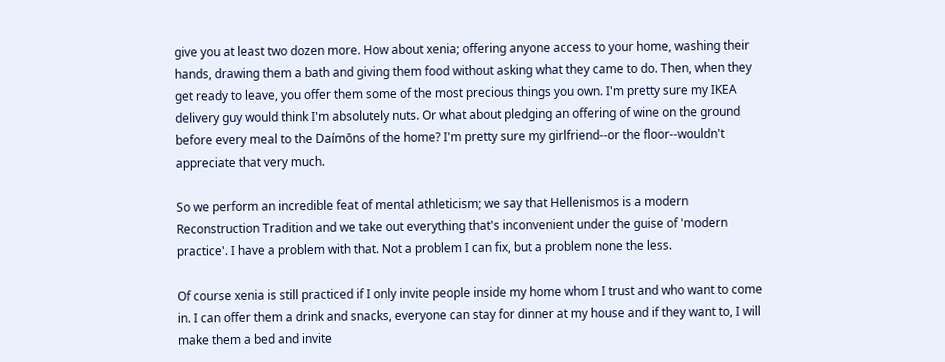give you at least two dozen more. How about xenia; offering anyone access to your home, washing their hands, drawing them a bath and giving them food without asking what they came to do. Then, when they get ready to leave, you offer them some of the most precious things you own. I'm pretty sure my IKEA delivery guy would think I'm absolutely nuts. Or what about pledging an offering of wine on the ground before every meal to the Daímōns of the home? I'm pretty sure my girlfriend--or the floor--wouldn't appreciate that very much.

So we perform an incredible feat of mental athleticism; we say that Hellenismos is a modern Reconstruction Tradition and we take out everything that's inconvenient under the guise of 'modern practice'. I have a problem with that. Not a problem I can fix, but a problem none the less.

Of course xenia is still practiced if I only invite people inside my home whom I trust and who want to come in. I can offer them a drink and snacks, everyone can stay for dinner at my house and if they want to, I will make them a bed and invite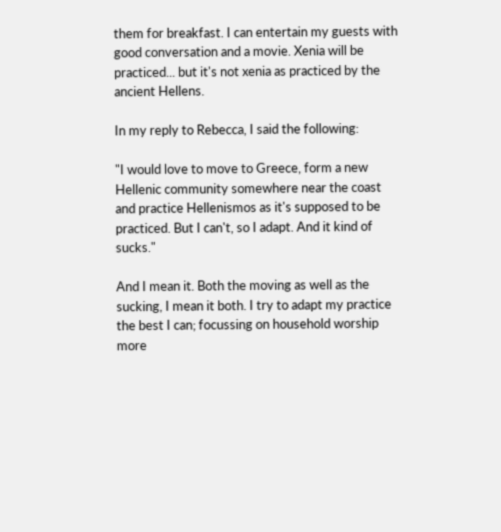them for breakfast. I can entertain my guests with good conversation and a movie. Xenia will be practiced... but it's not xenia as practiced by the ancient Hellens.

In my reply to Rebecca, I said the following:

"I would love to move to Greece, form a new Hellenic community somewhere near the coast and practice Hellenismos as it's supposed to be practiced. But I can't, so I adapt. And it kind of sucks."

And I mean it. Both the moving as well as the sucking, I mean it both. I try to adapt my practice the best I can; focussing on household worship more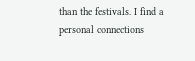than the festivals. I find a personal connections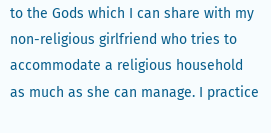to the Gods which I can share with my non-religious girlfriend who tries to accommodate a religious household as much as she can manage. I practice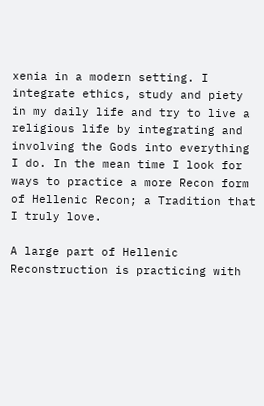xenia in a modern setting. I integrate ethics, study and piety in my daily life and try to live a religious life by integrating and involving the Gods into everything I do. In the mean time I look for ways to practice a more Recon form of Hellenic Recon; a Tradition that I truly love.

A large part of Hellenic Reconstruction is practicing with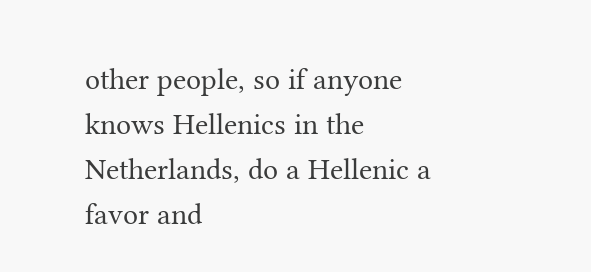other people, so if anyone knows Hellenics in the Netherlands, do a Hellenic a favor and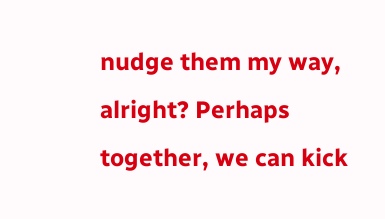nudge them my way, alright? Perhaps together, we can kick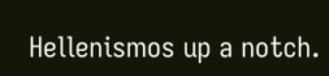Hellenismos up a notch.